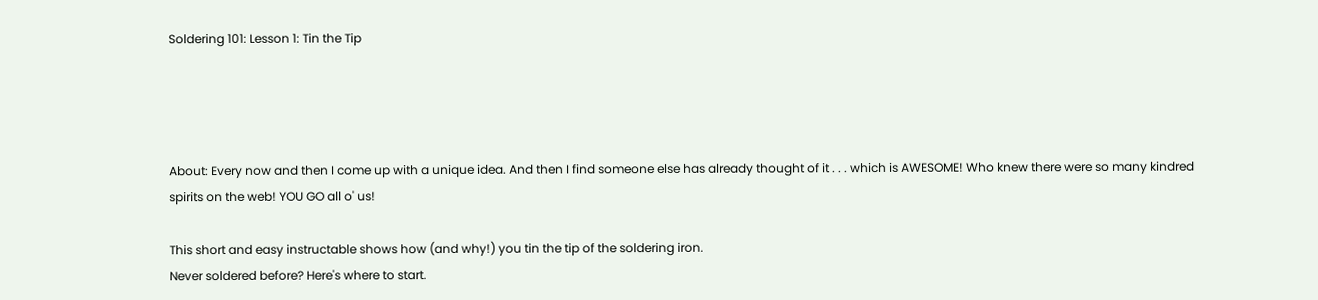Soldering 101: Lesson 1: Tin the Tip




About: Every now and then I come up with a unique idea. And then I find someone else has already thought of it . . . which is AWESOME! Who knew there were so many kindred spirits on the web! YOU GO all o' us!

This short and easy instructable shows how (and why!) you tin the tip of the soldering iron.
Never soldered before? Here's where to start.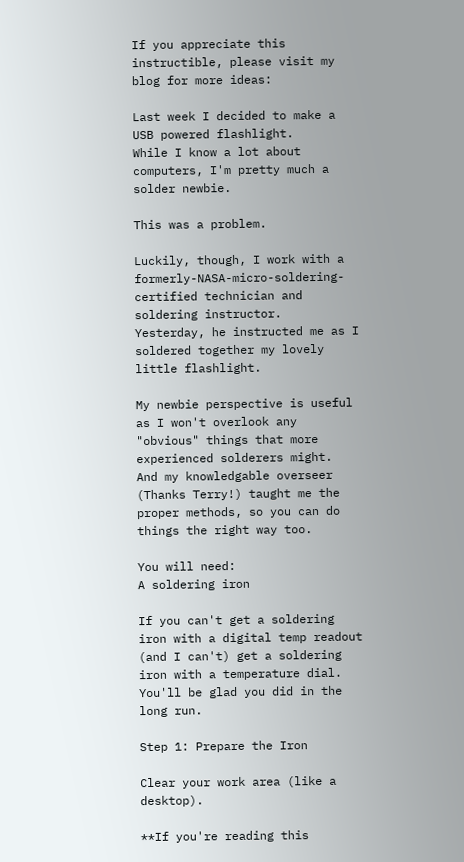If you appreciate this instructible, please visit my blog for more ideas:

Last week I decided to make a USB powered flashlight.
While I know a lot about computers, I'm pretty much a solder newbie.

This was a problem.

Luckily, though, I work with a formerly-NASA-micro-soldering-certified technician and soldering instructor.
Yesterday, he instructed me as I soldered together my lovely little flashlight.

My newbie perspective is useful as I won't overlook any "obvious" things that more experienced solderers might.
And my knowledgable overseer (Thanks Terry!) taught me the proper methods, so you can do things the right way too.

You will need:
A soldering iron

If you can't get a soldering iron with a digital temp readout (and I can't) get a soldering iron with a temperature dial. You'll be glad you did in the long run.

Step 1: Prepare the Iron

Clear your work area (like a desktop).

**If you're reading this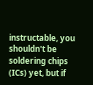instructable, you shouldn't be soldering chips (ICs) yet, but if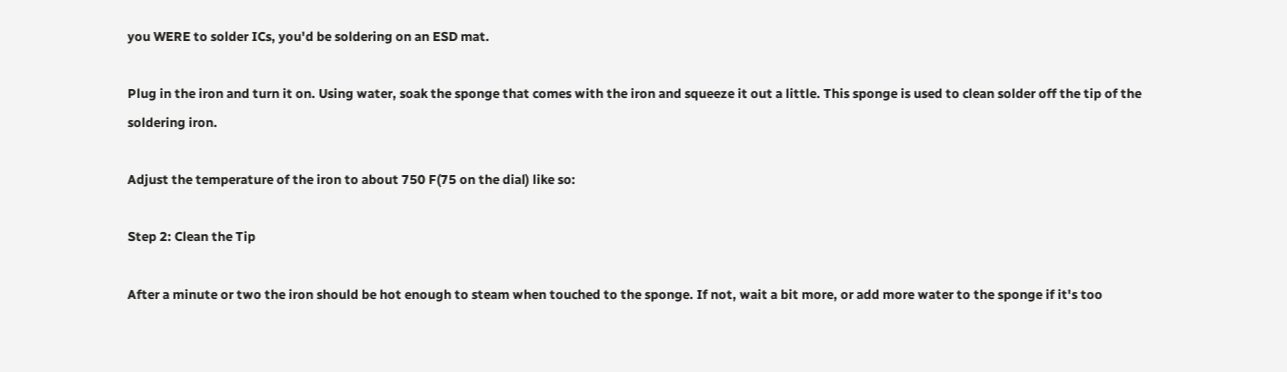you WERE to solder ICs, you'd be soldering on an ESD mat.

Plug in the iron and turn it on. Using water, soak the sponge that comes with the iron and squeeze it out a little. This sponge is used to clean solder off the tip of the soldering iron.

Adjust the temperature of the iron to about 750 F(75 on the dial) like so:

Step 2: Clean the Tip

After a minute or two the iron should be hot enough to steam when touched to the sponge. If not, wait a bit more, or add more water to the sponge if it's too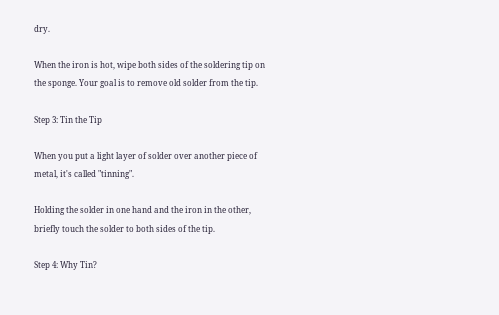dry.

When the iron is hot, wipe both sides of the soldering tip on the sponge. Your goal is to remove old solder from the tip.

Step 3: Tin the Tip

When you put a light layer of solder over another piece of metal, it's called "tinning".

Holding the solder in one hand and the iron in the other, briefly touch the solder to both sides of the tip.

Step 4: Why Tin?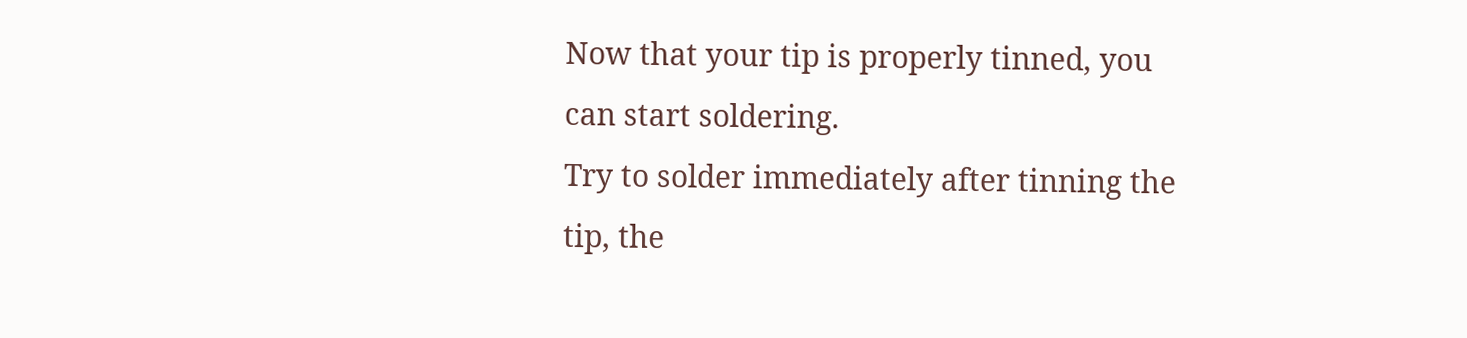Now that your tip is properly tinned, you can start soldering.
Try to solder immediately after tinning the tip, the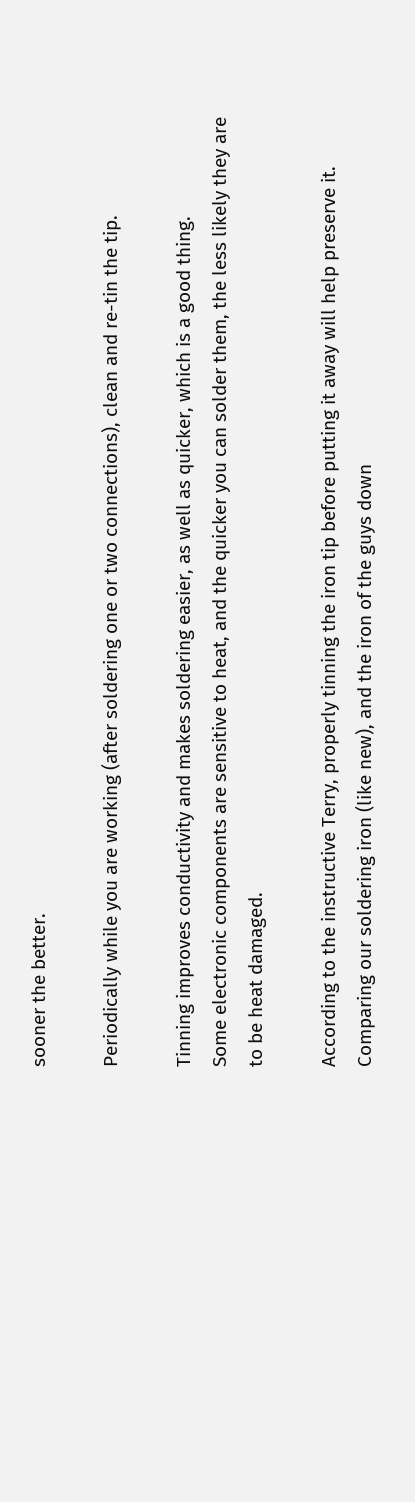sooner the better.

Periodically while you are working (after soldering one or two connections), clean and re-tin the tip.

Tinning improves conductivity and makes soldering easier, as well as quicker, which is a good thing.
Some electronic components are sensitive to heat, and the quicker you can solder them, the less likely they are to be heat damaged.

According to the instructive Terry, properly tinning the iron tip before putting it away will help preserve it.
Comparing our soldering iron (like new), and the iron of the guys down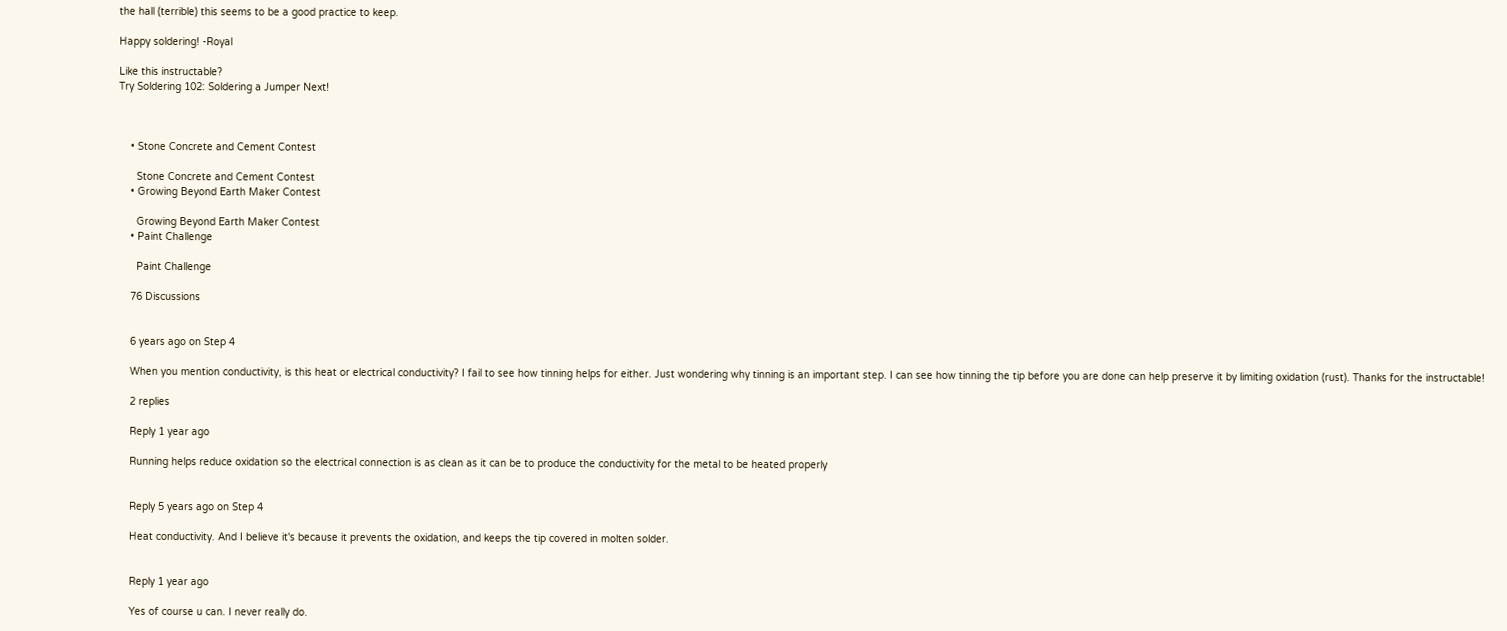the hall (terrible) this seems to be a good practice to keep.

Happy soldering! -Royal

Like this instructable?
Try Soldering 102: Soldering a Jumper Next!



    • Stone Concrete and Cement Contest

      Stone Concrete and Cement Contest
    • Growing Beyond Earth Maker Contest

      Growing Beyond Earth Maker Contest
    • Paint Challenge

      Paint Challenge

    76 Discussions


    6 years ago on Step 4

    When you mention conductivity, is this heat or electrical conductivity? I fail to see how tinning helps for either. Just wondering why tinning is an important step. I can see how tinning the tip before you are done can help preserve it by limiting oxidation (rust). Thanks for the instructable!

    2 replies

    Reply 1 year ago

    Running helps reduce oxidation so the electrical connection is as clean as it can be to produce the conductivity for the metal to be heated properly


    Reply 5 years ago on Step 4

    Heat conductivity. And I believe it's because it prevents the oxidation, and keeps the tip covered in molten solder.


    Reply 1 year ago

    Yes of course u can. I never really do.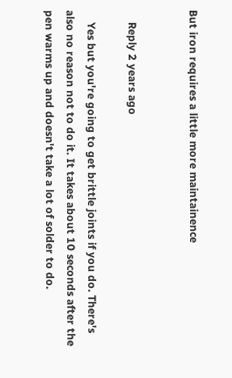But iron requires a little more maintainence


    Reply 2 years ago

    Yes but you're going to get brittle joints if you do. There's also no reason not to do it. It takes about 10 seconds after the pen warms up and doesn't take a lot of solder to do.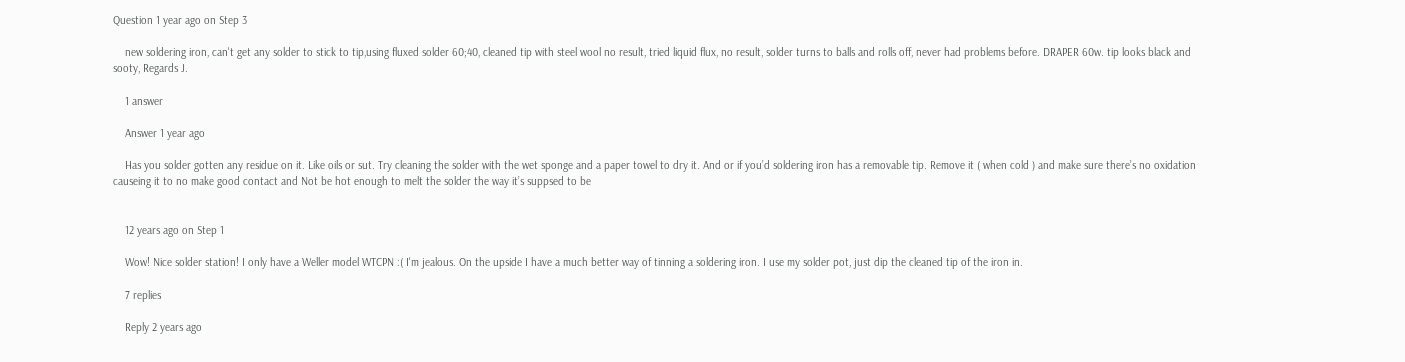Question 1 year ago on Step 3

    new soldering iron, can't get any solder to stick to tip,using fluxed solder 60;40, cleaned tip with steel wool no result, tried liquid flux, no result, solder turns to balls and rolls off, never had problems before. DRAPER 60w. tip looks black and sooty, Regards J.

    1 answer

    Answer 1 year ago

    Has you solder gotten any residue on it. Like oils or sut. Try cleaning the solder with the wet sponge and a paper towel to dry it. And or if you’d soldering iron has a removable tip. Remove it ( when cold ) and make sure there’s no oxidation causeing it to no make good contact and Not be hot enough to melt the solder the way it’s suppsed to be


    12 years ago on Step 1

    Wow! Nice solder station! I only have a Weller model WTCPN :( I'm jealous. On the upside I have a much better way of tinning a soldering iron. I use my solder pot, just dip the cleaned tip of the iron in.

    7 replies

    Reply 2 years ago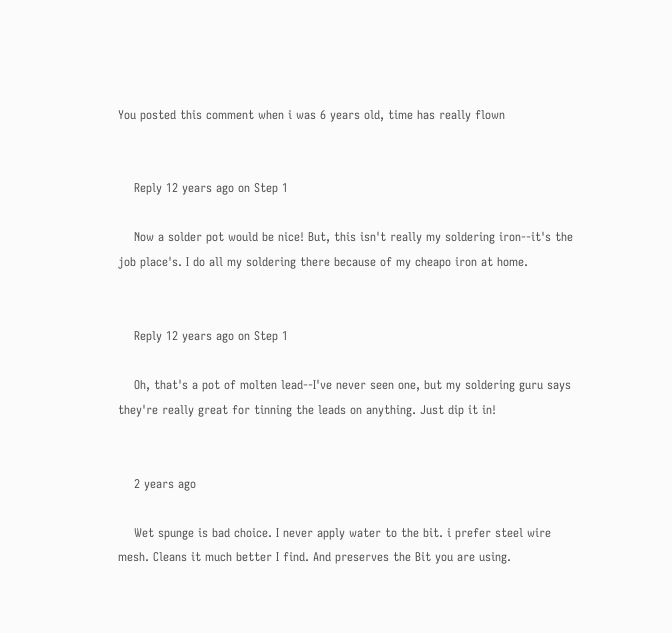You posted this comment when i was 6 years old, time has really flown


    Reply 12 years ago on Step 1

    Now a solder pot would be nice! But, this isn't really my soldering iron--it's the job place's. I do all my soldering there because of my cheapo iron at home.


    Reply 12 years ago on Step 1

    Oh, that's a pot of molten lead--I've never seen one, but my soldering guru says they're really great for tinning the leads on anything. Just dip it in!


    2 years ago

    Wet spunge is bad choice. I never apply water to the bit. i prefer steel wire mesh. Cleans it much better I find. And preserves the Bit you are using.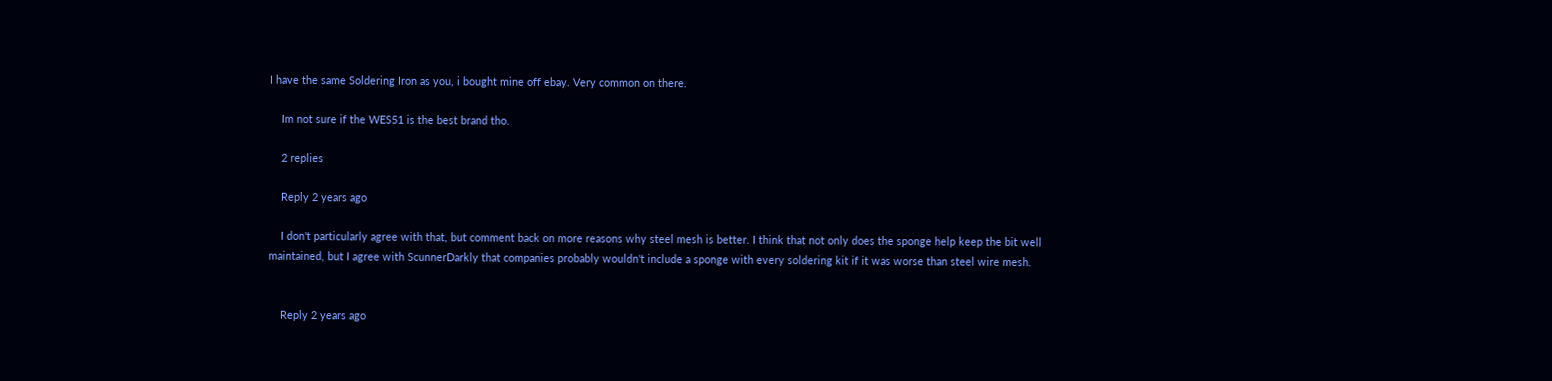I have the same Soldering Iron as you, i bought mine off ebay. Very common on there.

    Im not sure if the WES51 is the best brand tho.

    2 replies

    Reply 2 years ago

    I don't particularly agree with that, but comment back on more reasons why steel mesh is better. I think that not only does the sponge help keep the bit well maintained, but I agree with ScunnerDarkly that companies probably wouldn't include a sponge with every soldering kit if it was worse than steel wire mesh.


    Reply 2 years ago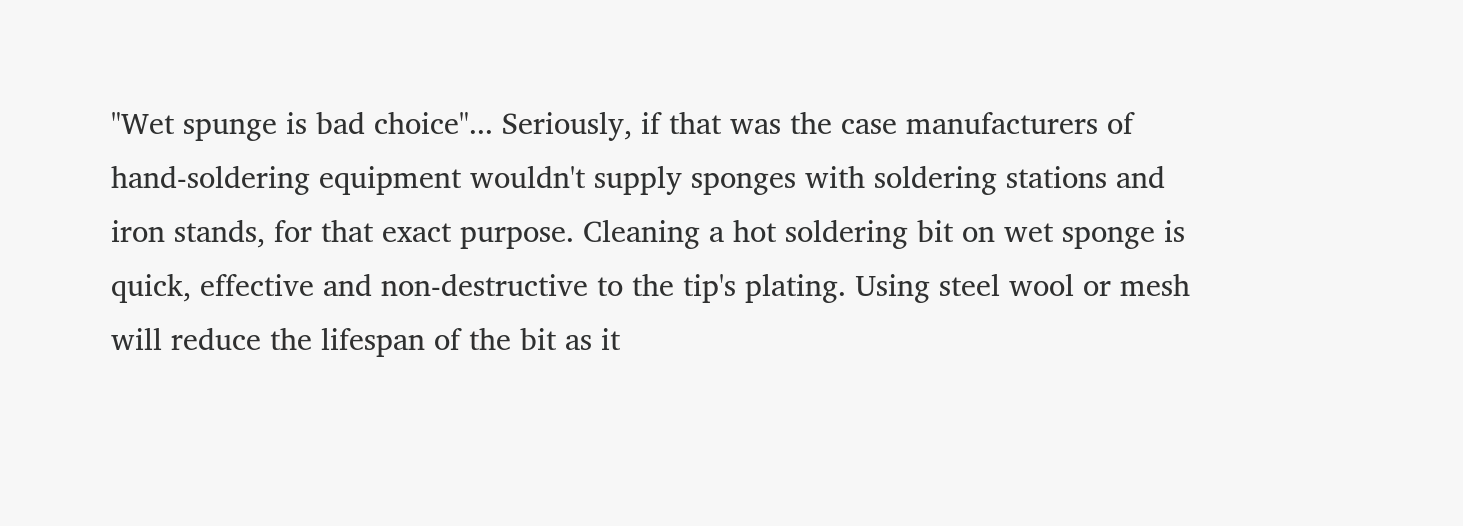"Wet spunge is bad choice"... Seriously, if that was the case manufacturers of hand-soldering equipment wouldn't supply sponges with soldering stations and iron stands, for that exact purpose. Cleaning a hot soldering bit on wet sponge is quick, effective and non-destructive to the tip's plating. Using steel wool or mesh will reduce the lifespan of the bit as it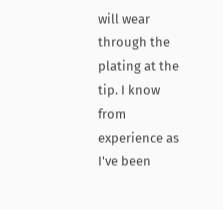will wear through the plating at the tip. I know from experience as I've been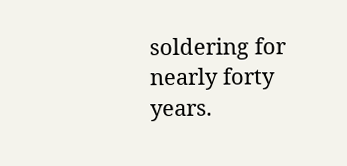soldering for nearly forty years.